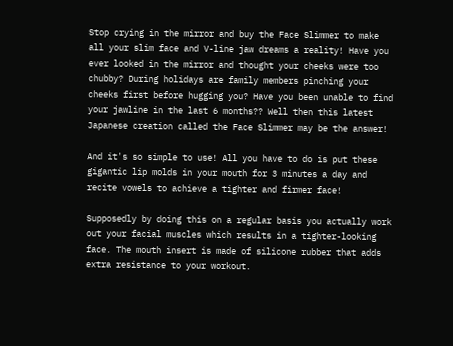Stop crying in the mirror and buy the Face Slimmer to make all your slim face and V-line jaw dreams a reality! Have you ever looked in the mirror and thought your cheeks were too chubby? During holidays are family members pinching your cheeks first before hugging you? Have you been unable to find your jawline in the last 6 months?? Well then this latest Japanese creation called the Face Slimmer may be the answer!

And it's so simple to use! All you have to do is put these gigantic lip molds in your mouth for 3 minutes a day and recite vowels to achieve a tighter and firmer face!

Supposedly by doing this on a regular basis you actually work out your facial muscles which results in a tighter-looking face. The mouth insert is made of silicone rubber that adds extra resistance to your workout.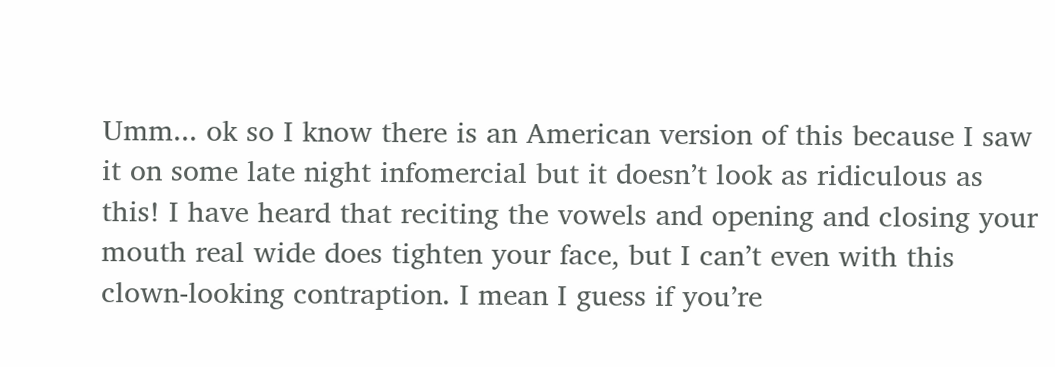Umm... ok so I know there is an American version of this because I saw it on some late night infomercial but it doesn’t look as ridiculous as this! I have heard that reciting the vowels and opening and closing your mouth real wide does tighten your face, but I can’t even with this clown-looking contraption. I mean I guess if you’re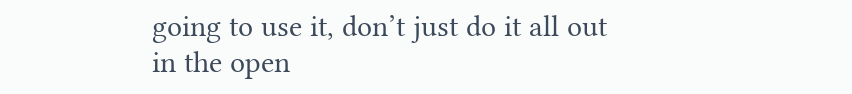going to use it, don’t just do it all out in the open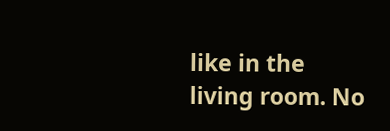like in the living room. No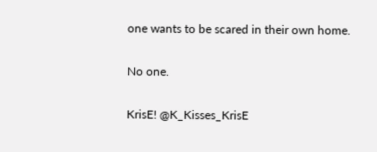one wants to be scared in their own home.

No one.

KrisE! @K_Kisses_KrisE